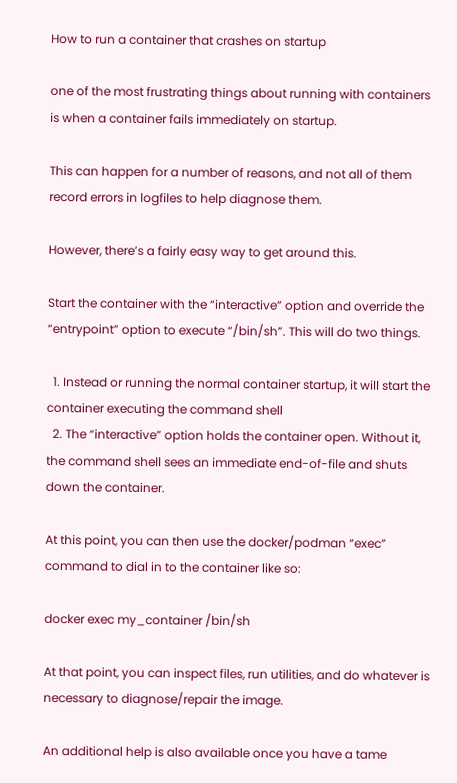How to run a container that crashes on startup

one of the most frustrating things about running with containers is when a container fails immediately on startup.

This can happen for a number of reasons, and not all of them record errors in logfiles to help diagnose them.

However, there’s a fairly easy way to get around this.

Start the container with the “interactive” option and override the “entrypoint” option to execute “/bin/sh”. This will do two things.

  1. Instead or running the normal container startup, it will start the container executing the command shell
  2. The “interactive” option holds the container open. Without it, the command shell sees an immediate end-of-file and shuts down the container.

At this point, you can then use the docker/podman “exec” command to dial in to the container like so:

docker exec my_container /bin/sh

At that point, you can inspect files, run utilities, and do whatever is necessary to diagnose/repair the image.

An additional help is also available once you have a tame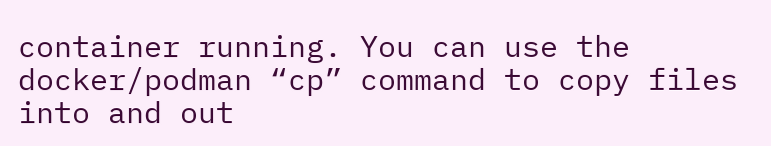container running. You can use the docker/podman “cp” command to copy files into and out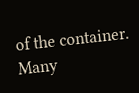of the container. Many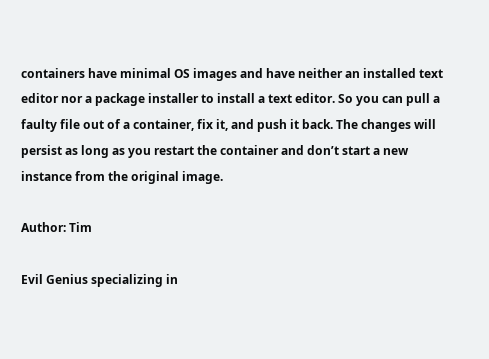containers have minimal OS images and have neither an installed text editor nor a package installer to install a text editor. So you can pull a faulty file out of a container, fix it, and push it back. The changes will persist as long as you restart the container and don’t start a new instance from the original image.

Author: Tim

Evil Genius specializing in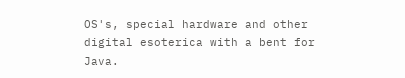OS's, special hardware and other digital esoterica with a bent for Java.